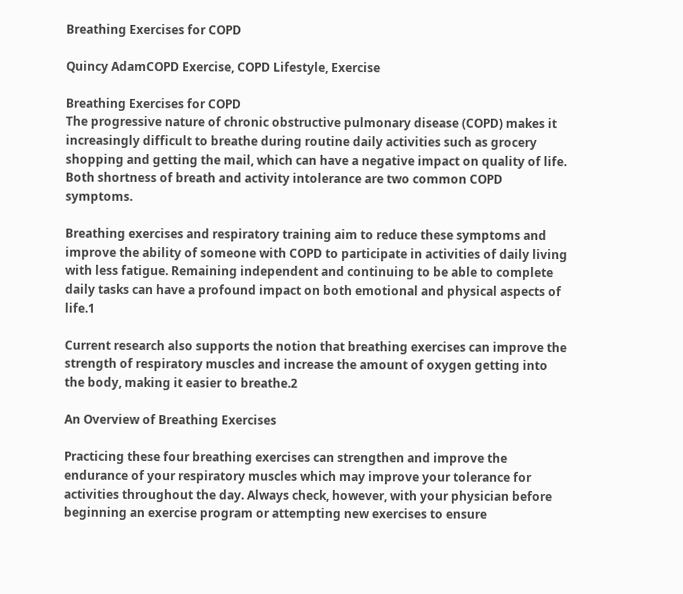Breathing Exercises for COPD

Quincy AdamCOPD Exercise, COPD Lifestyle, Exercise

Breathing Exercises for COPD
The progressive nature of chronic obstructive pulmonary disease (COPD) makes it increasingly difficult to breathe during routine daily activities such as grocery shopping and getting the mail, which can have a negative impact on quality of life. Both shortness of breath and activity intolerance are two common COPD symptoms.

Breathing exercises and respiratory training aim to reduce these symptoms and improve the ability of someone with COPD to participate in activities of daily living with less fatigue. Remaining independent and continuing to be able to complete daily tasks can have a profound impact on both emotional and physical aspects of life.1

Current research also supports the notion that breathing exercises can improve the strength of respiratory muscles and increase the amount of oxygen getting into the body, making it easier to breathe.2

An Overview of Breathing Exercises

Practicing these four breathing exercises can strengthen and improve the endurance of your respiratory muscles which may improve your tolerance for activities throughout the day. Always check, however, with your physician before beginning an exercise program or attempting new exercises to ensure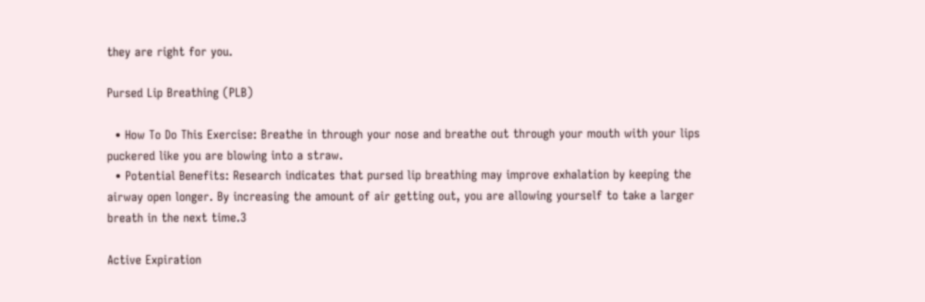they are right for you.

Pursed Lip Breathing (PLB)

  • How To Do This Exercise: Breathe in through your nose and breathe out through your mouth with your lips puckered like you are blowing into a straw.
  • Potential Benefits: Research indicates that pursed lip breathing may improve exhalation by keeping the airway open longer. By increasing the amount of air getting out, you are allowing yourself to take a larger breath in the next time.3

Active Expiration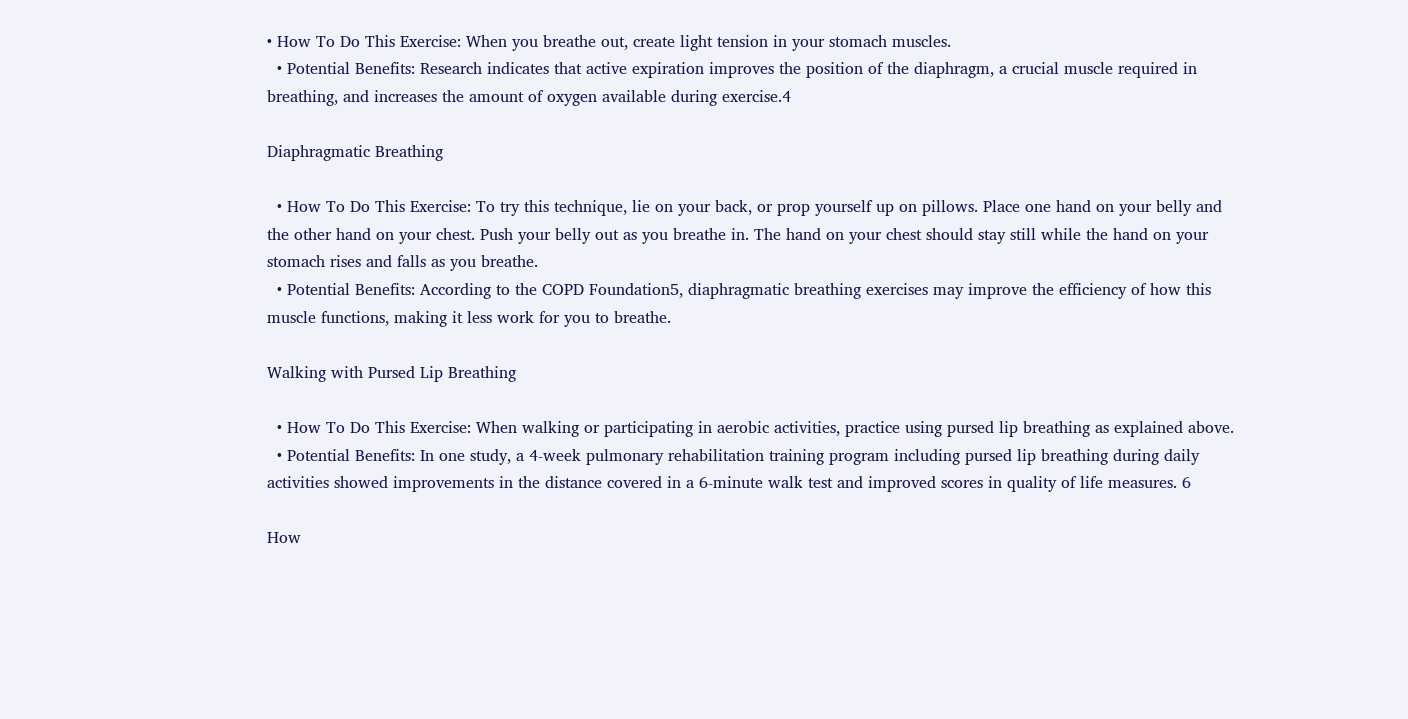• How To Do This Exercise: When you breathe out, create light tension in your stomach muscles.
  • Potential Benefits: Research indicates that active expiration improves the position of the diaphragm, a crucial muscle required in breathing, and increases the amount of oxygen available during exercise.4

Diaphragmatic Breathing

  • How To Do This Exercise: To try this technique, lie on your back, or prop yourself up on pillows. Place one hand on your belly and the other hand on your chest. Push your belly out as you breathe in. The hand on your chest should stay still while the hand on your stomach rises and falls as you breathe.
  • Potential Benefits: According to the COPD Foundation5, diaphragmatic breathing exercises may improve the efficiency of how this muscle functions, making it less work for you to breathe.

Walking with Pursed Lip Breathing

  • How To Do This Exercise: When walking or participating in aerobic activities, practice using pursed lip breathing as explained above.
  • Potential Benefits: In one study, a 4-week pulmonary rehabilitation training program including pursed lip breathing during daily activities showed improvements in the distance covered in a 6-minute walk test and improved scores in quality of life measures. 6

How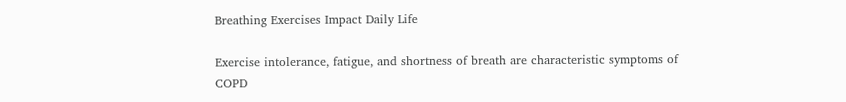Breathing Exercises Impact Daily Life

Exercise intolerance, fatigue, and shortness of breath are characteristic symptoms of COPD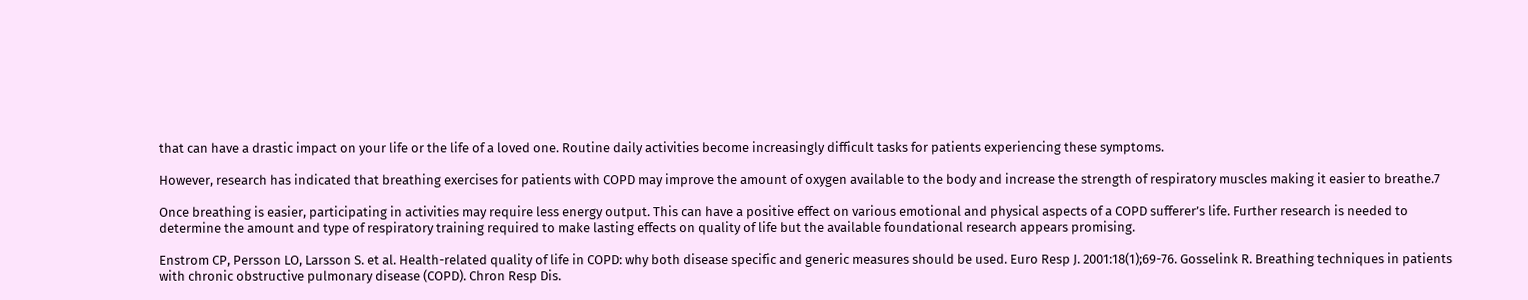that can have a drastic impact on your life or the life of a loved one. Routine daily activities become increasingly difficult tasks for patients experiencing these symptoms.

However, research has indicated that breathing exercises for patients with COPD may improve the amount of oxygen available to the body and increase the strength of respiratory muscles making it easier to breathe.7

Once breathing is easier, participating in activities may require less energy output. This can have a positive effect on various emotional and physical aspects of a COPD sufferer’s life. Further research is needed to determine the amount and type of respiratory training required to make lasting effects on quality of life but the available foundational research appears promising.

Enstrom CP, Persson LO, Larsson S. et al. Health-related quality of life in COPD: why both disease specific and generic measures should be used. Euro Resp J. 2001:18(1);69-76. Gosselink R. Breathing techniques in patients with chronic obstructive pulmonary disease (COPD). Chron Resp Dis.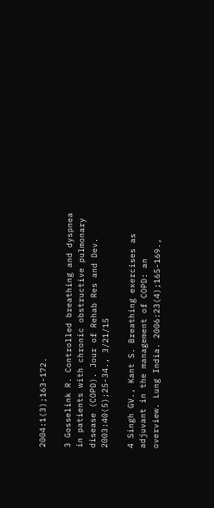2004:1(3);163-172.

3 Gosselink R. Controlled breathing and dyspnea in patients with chronic obstructive pulmonary disease (COPD). Jour of Rehab Res and Dev. 2003:40(5);25-34., 3/21/15

4 Singh GV., Kant S. Breathing exercises as adjuvant in the management of COPD: an overview. Lung India. 2006:23(4);165-169.,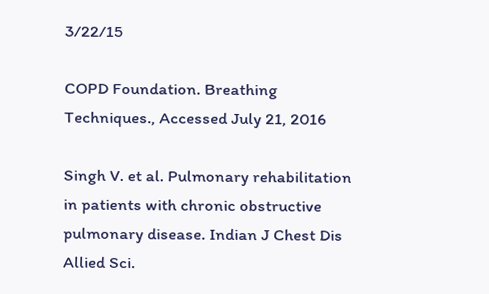3/22/15

COPD Foundation. Breathing Techniques., Accessed July 21, 2016

Singh V. et al. Pulmonary rehabilitation in patients with chronic obstructive pulmonary disease. Indian J Chest Dis Allied Sci.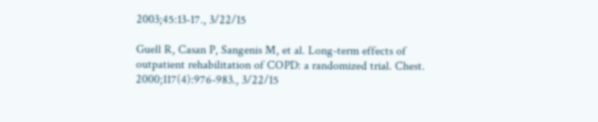2003;45:13-17., 3/22/15

Guell R, Casan P, Sangenis M, et al. Long-term effects of outpatient rehabilitation of COPD: a randomized trial. Chest. 2000;117(4):976-983., 3/22/15